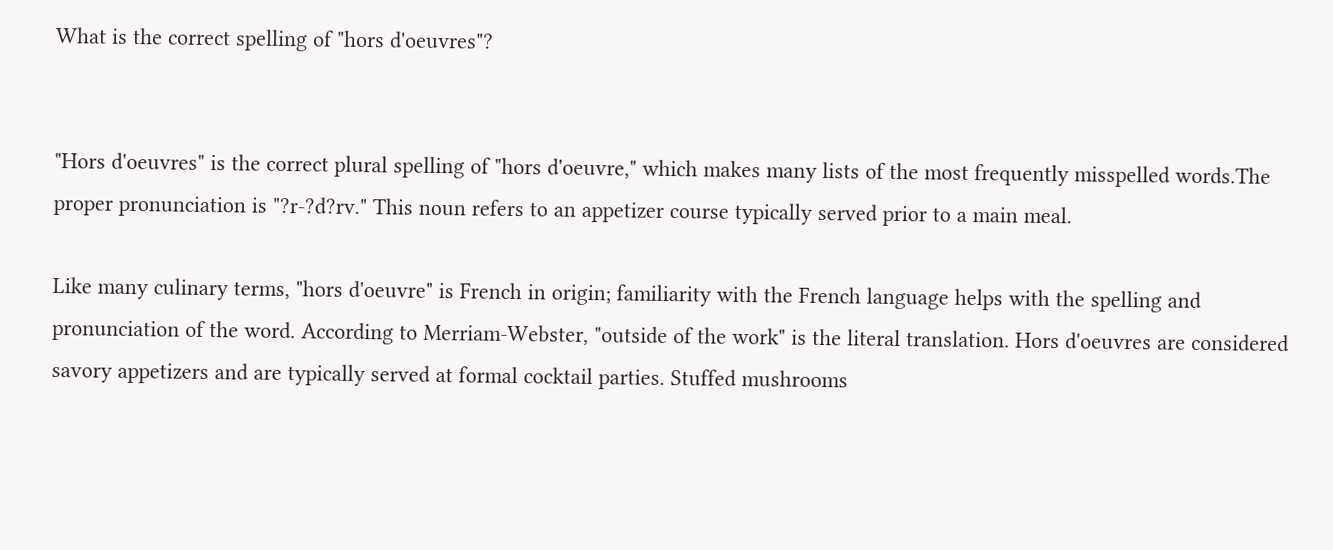What is the correct spelling of "hors d'oeuvres"?


"Hors d'oeuvres" is the correct plural spelling of "hors d'oeuvre," which makes many lists of the most frequently misspelled words.The proper pronunciation is "?r-?d?rv." This noun refers to an appetizer course typically served prior to a main meal.

Like many culinary terms, "hors d'oeuvre" is French in origin; familiarity with the French language helps with the spelling and pronunciation of the word. According to Merriam-Webster, "outside of the work" is the literal translation. Hors d'oeuvres are considered savory appetizers and are typically served at formal cocktail parties. Stuffed mushrooms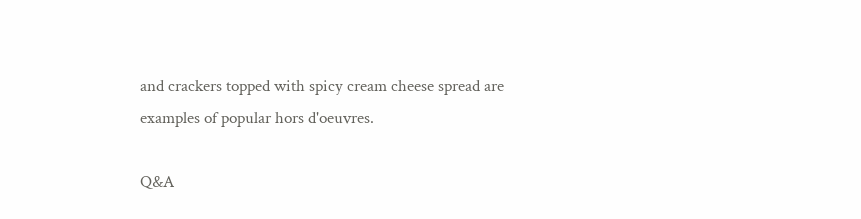and crackers topped with spicy cream cheese spread are examples of popular hors d'oeuvres.

Q&A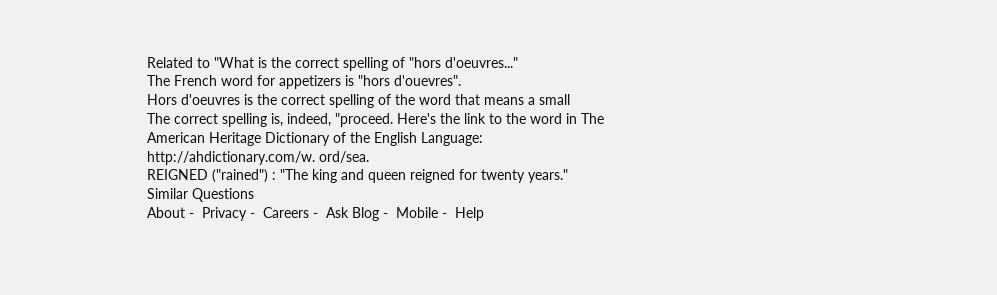Related to "What is the correct spelling of "hors d'oeuvres..."
The French word for appetizers is "hors d'ouevres".
Hors d'oeuvres is the correct spelling of the word that means a small
The correct spelling is, indeed, "proceed. Here's the link to the word in The American Heritage Dictionary of the English Language: http://ahdictionary.com/w. ord/sea.
REIGNED ("rained") : "The king and queen reigned for twenty years."
Similar Questions
About -  Privacy -  Careers -  Ask Blog -  Mobile -  Help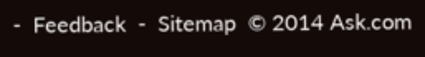-  Feedback  -  Sitemap  © 2014 Ask.com